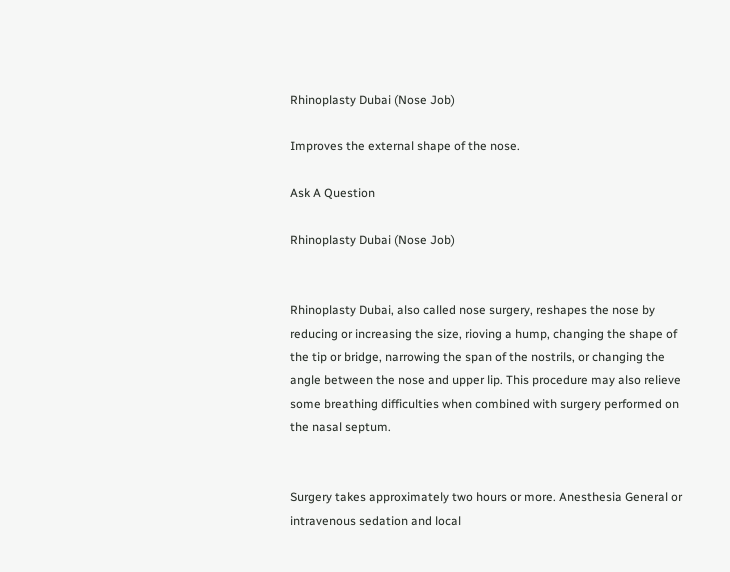Rhinoplasty Dubai (Nose Job)

Improves the external shape of the nose.

Ask A Question

Rhinoplasty Dubai (Nose Job)


Rhinoplasty Dubai, also called nose surgery, reshapes the nose by reducing or increasing the size, rioving a hump, changing the shape of the tip or bridge, narrowing the span of the nostrils, or changing the angle between the nose and upper lip. This procedure may also relieve some breathing difficulties when combined with surgery performed on the nasal septum.


Surgery takes approximately two hours or more. Anesthesia General or intravenous sedation and local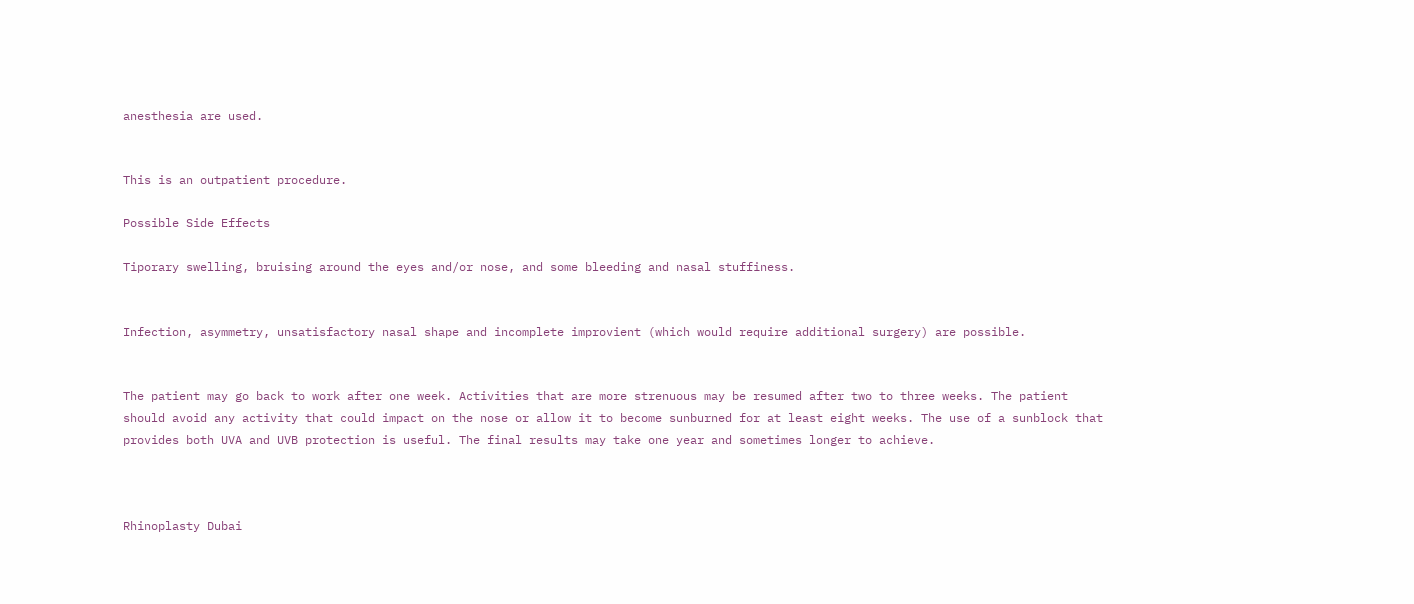anesthesia are used.


This is an outpatient procedure.

Possible Side Effects

Tiporary swelling, bruising around the eyes and/or nose, and some bleeding and nasal stuffiness.


Infection, asymmetry, unsatisfactory nasal shape and incomplete improvient (which would require additional surgery) are possible.


The patient may go back to work after one week. Activities that are more strenuous may be resumed after two to three weeks. The patient should avoid any activity that could impact on the nose or allow it to become sunburned for at least eight weeks. The use of a sunblock that provides both UVA and UVB protection is useful. The final results may take one year and sometimes longer to achieve.



Rhinoplasty Dubai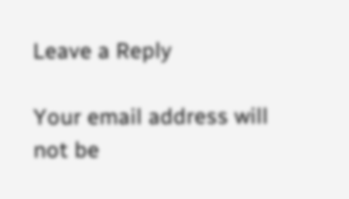Leave a Reply

Your email address will not be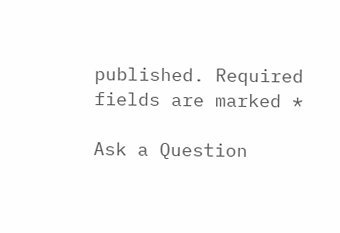published. Required fields are marked *

Ask a Question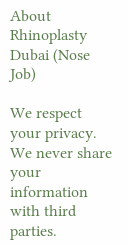About Rhinoplasty Dubai (Nose Job)

We respect your privacy. We never share your information with third parties.